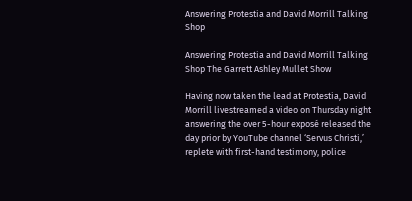Answering Protestia and David Morrill Talking Shop

Answering Protestia and David Morrill Talking Shop The Garrett Ashley Mullet Show

Having now taken the lead at Protestia, David Morrill livestreamed a video on Thursday night answering the over 5-hour exposé released the day prior by YouTube channel ‘Servus Christi,’ replete with first-hand testimony, police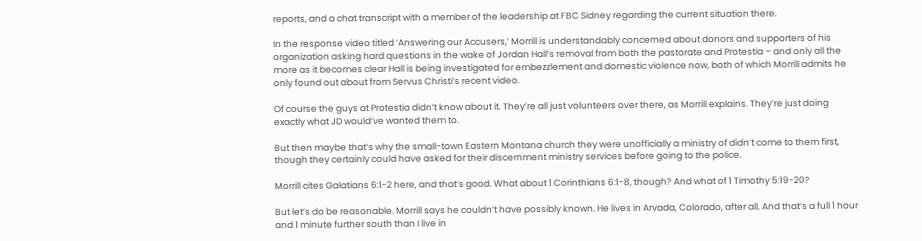reports, and a chat transcript with a member of the leadership at FBC Sidney regarding the current situation there.

In the response video titled ‘Answering our Accusers,’ Morrill is understandably concerned about donors and supporters of his organization asking hard questions in the wake of Jordan Hall’s removal from both the pastorate and Protestia – and only all the more as it becomes clear Hall is being investigated for embezzlement and domestic violence now, both of which Morrill admits he only found out about from Servus Christi’s recent video.

Of course the guys at Protestia didn’t know about it. They’re all just volunteers over there, as Morrill explains. They’re just doing exactly what JD would’ve wanted them to.

But then maybe that’s why the small-town Eastern Montana church they were unofficially a ministry of didn’t come to them first, though they certainly could have asked for their discernment ministry services before going to the police.

Morrill cites Galatians 6:1-2 here, and that’s good. What about 1 Corinthians 6:1-8, though? And what of 1 Timothy 5:19-20?

But let’s do be reasonable. Morrill says he couldn’t have possibly known. He lives in Arvada, Colorado, after all. And that’s a full 1 hour and 1 minute further south than I live in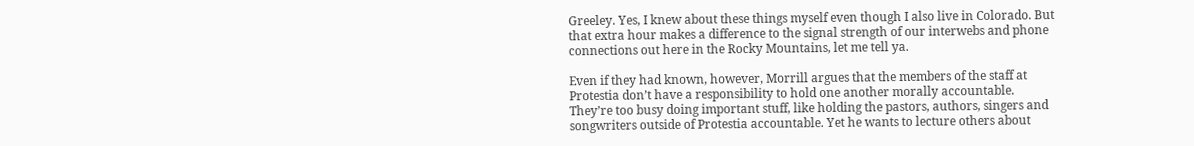Greeley. Yes, I knew about these things myself even though I also live in Colorado. But that extra hour makes a difference to the signal strength of our interwebs and phone connections out here in the Rocky Mountains, let me tell ya.

Even if they had known, however, Morrill argues that the members of the staff at Protestia don’t have a responsibility to hold one another morally accountable. They’re too busy doing important stuff, like holding the pastors, authors, singers and songwriters outside of Protestia accountable. Yet he wants to lecture others about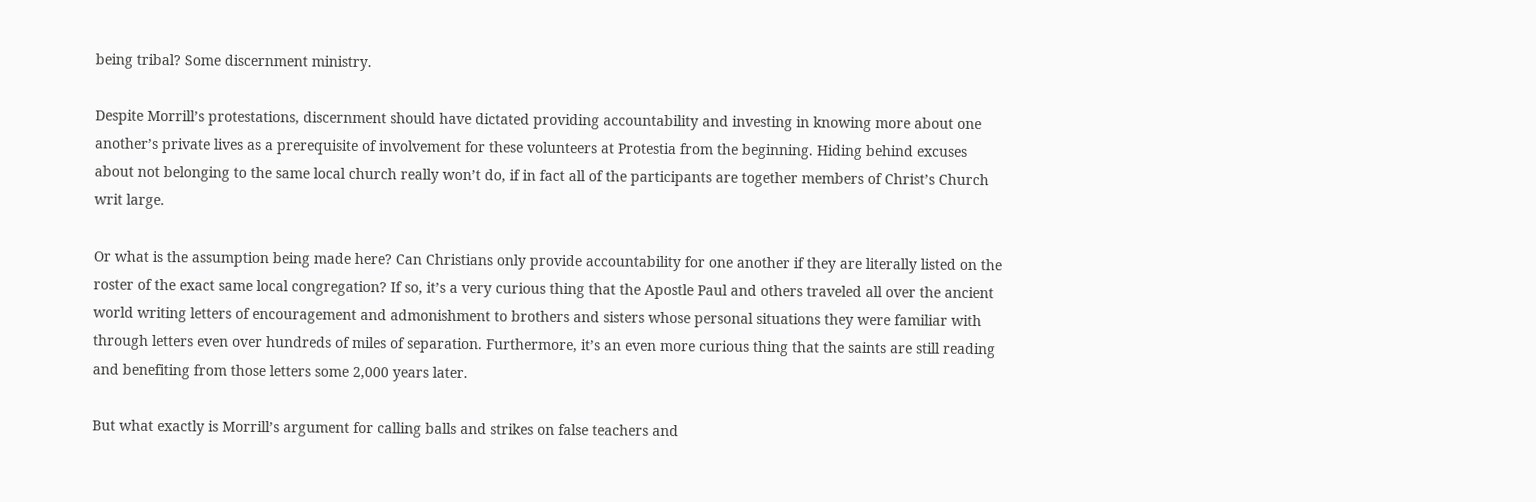being tribal? Some discernment ministry.

Despite Morrill’s protestations, discernment should have dictated providing accountability and investing in knowing more about one another’s private lives as a prerequisite of involvement for these volunteers at Protestia from the beginning. Hiding behind excuses about not belonging to the same local church really won’t do, if in fact all of the participants are together members of Christ’s Church writ large.

Or what is the assumption being made here? Can Christians only provide accountability for one another if they are literally listed on the roster of the exact same local congregation? If so, it’s a very curious thing that the Apostle Paul and others traveled all over the ancient world writing letters of encouragement and admonishment to brothers and sisters whose personal situations they were familiar with through letters even over hundreds of miles of separation. Furthermore, it’s an even more curious thing that the saints are still reading and benefiting from those letters some 2,000 years later.

But what exactly is Morrill’s argument for calling balls and strikes on false teachers and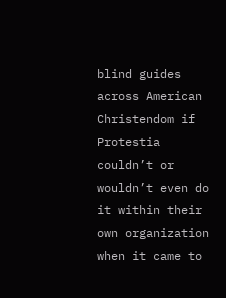blind guides across American Christendom if Protestia couldn’t or wouldn’t even do it within their own organization when it came to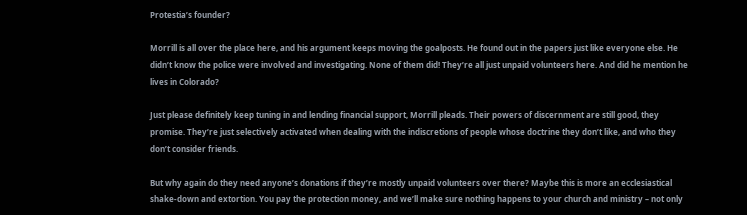Protestia’s founder?

Morrill is all over the place here, and his argument keeps moving the goalposts. He found out in the papers just like everyone else. He didn’t know the police were involved and investigating. None of them did! They’re all just unpaid volunteers here. And did he mention he lives in Colorado?

Just please definitely keep tuning in and lending financial support, Morrill pleads. Their powers of discernment are still good, they promise. They’re just selectively activated when dealing with the indiscretions of people whose doctrine they don’t like, and who they don’t consider friends.

But why again do they need anyone’s donations if they’re mostly unpaid volunteers over there? Maybe this is more an ecclesiastical shake-down and extortion. You pay the protection money, and we’ll make sure nothing happens to your church and ministry – not only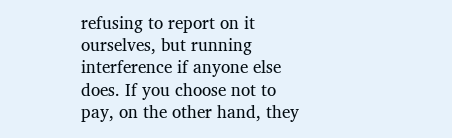refusing to report on it ourselves, but running interference if anyone else does. If you choose not to pay, on the other hand, they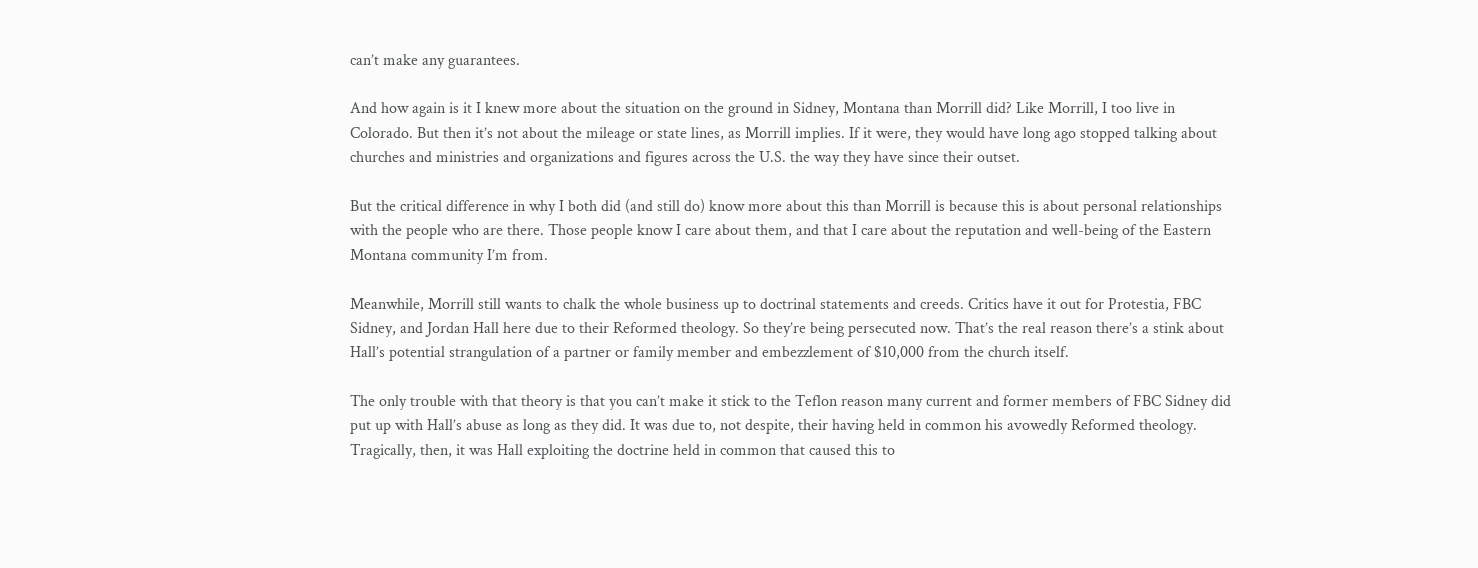can’t make any guarantees.

And how again is it I knew more about the situation on the ground in Sidney, Montana than Morrill did? Like Morrill, I too live in Colorado. But then it’s not about the mileage or state lines, as Morrill implies. If it were, they would have long ago stopped talking about churches and ministries and organizations and figures across the U.S. the way they have since their outset.

But the critical difference in why I both did (and still do) know more about this than Morrill is because this is about personal relationships with the people who are there. Those people know I care about them, and that I care about the reputation and well-being of the Eastern Montana community I’m from.

Meanwhile, Morrill still wants to chalk the whole business up to doctrinal statements and creeds. Critics have it out for Protestia, FBC Sidney, and Jordan Hall here due to their Reformed theology. So they’re being persecuted now. That’s the real reason there’s a stink about Hall’s potential strangulation of a partner or family member and embezzlement of $10,000 from the church itself.

The only trouble with that theory is that you can’t make it stick to the Teflon reason many current and former members of FBC Sidney did put up with Hall’s abuse as long as they did. It was due to, not despite, their having held in common his avowedly Reformed theology. Tragically, then, it was Hall exploiting the doctrine held in common that caused this to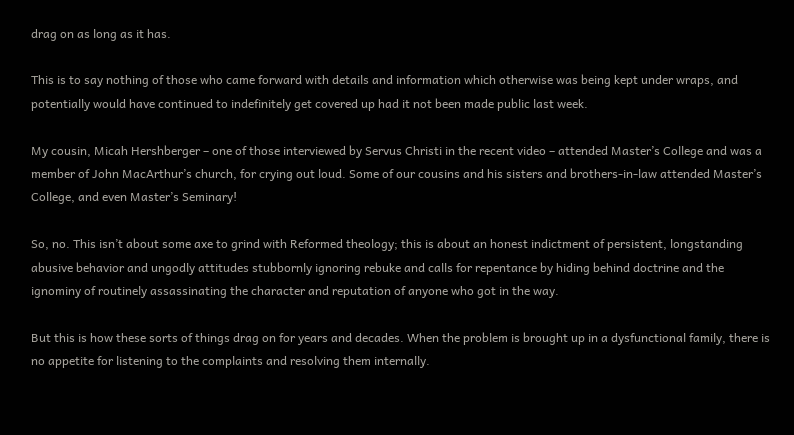drag on as long as it has.

This is to say nothing of those who came forward with details and information which otherwise was being kept under wraps, and potentially would have continued to indefinitely get covered up had it not been made public last week.

My cousin, Micah Hershberger – one of those interviewed by Servus Christi in the recent video – attended Master’s College and was a member of John MacArthur’s church, for crying out loud. Some of our cousins and his sisters and brothers-in-law attended Master’s College, and even Master’s Seminary!

So, no. This isn’t about some axe to grind with Reformed theology; this is about an honest indictment of persistent, longstanding abusive behavior and ungodly attitudes stubbornly ignoring rebuke and calls for repentance by hiding behind doctrine and the ignominy of routinely assassinating the character and reputation of anyone who got in the way.

But this is how these sorts of things drag on for years and decades. When the problem is brought up in a dysfunctional family, there is no appetite for listening to the complaints and resolving them internally.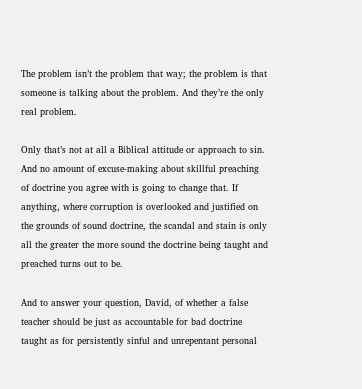The problem isn’t the problem that way; the problem is that someone is talking about the problem. And they’re the only real problem.

Only that’s not at all a Biblical attitude or approach to sin. And no amount of excuse-making about skillful preaching of doctrine you agree with is going to change that. If anything, where corruption is overlooked and justified on the grounds of sound doctrine, the scandal and stain is only all the greater the more sound the doctrine being taught and preached turns out to be.

And to answer your question, David, of whether a false teacher should be just as accountable for bad doctrine taught as for persistently sinful and unrepentant personal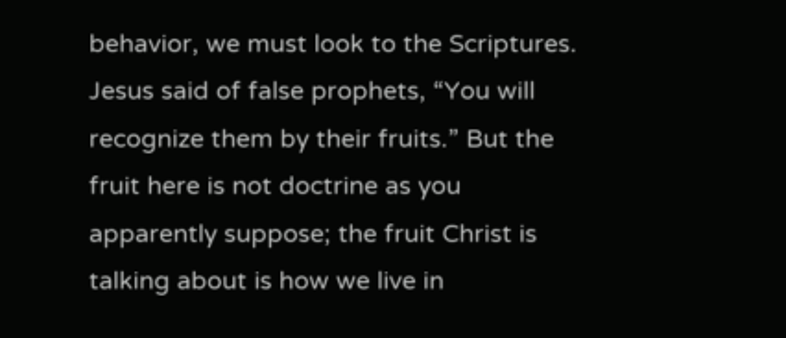behavior, we must look to the Scriptures. Jesus said of false prophets, “You will recognize them by their fruits.” But the fruit here is not doctrine as you apparently suppose; the fruit Christ is talking about is how we live in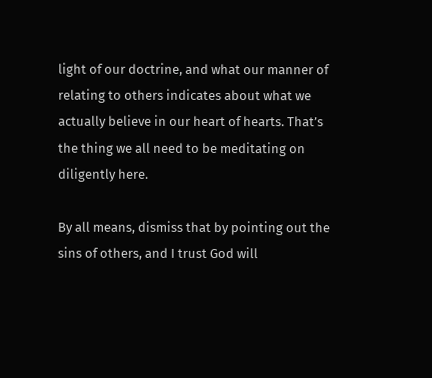light of our doctrine, and what our manner of relating to others indicates about what we actually believe in our heart of hearts. That’s the thing we all need to be meditating on diligently here.

By all means, dismiss that by pointing out the sins of others, and I trust God will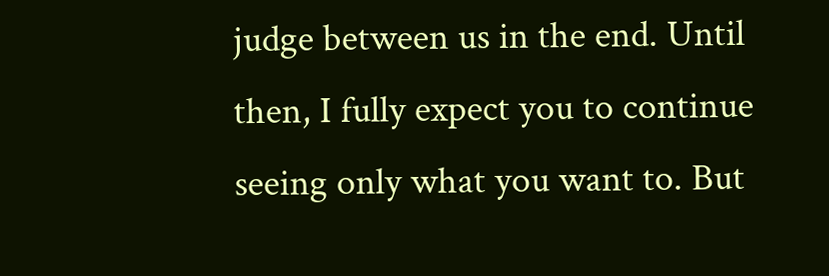judge between us in the end. Until then, I fully expect you to continue seeing only what you want to. But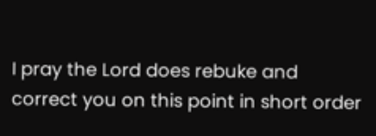I pray the Lord does rebuke and correct you on this point in short order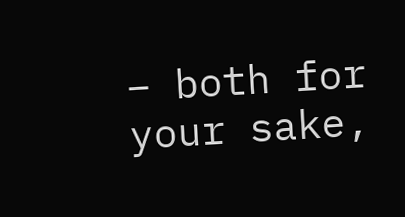– both for your sake,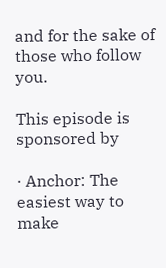and for the sake of those who follow you.

This episode is sponsored by

· Anchor: The easiest way to make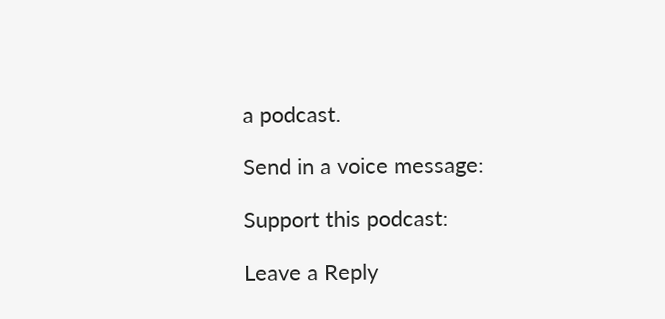a podcast.

Send in a voice message:

Support this podcast:

Leave a Reply